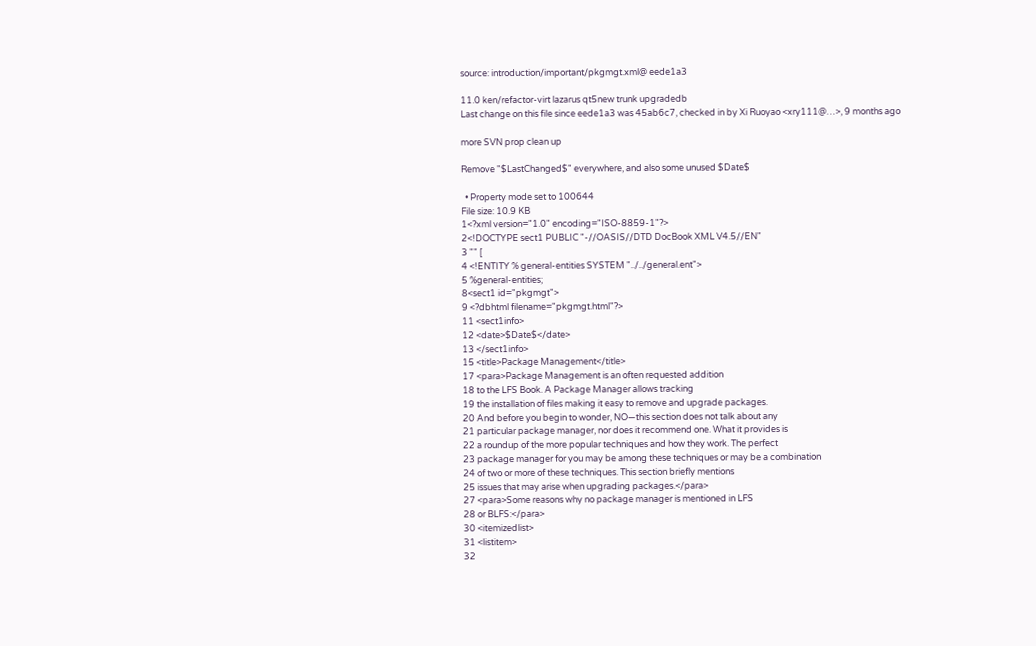source: introduction/important/pkgmgt.xml@ eede1a3

11.0 ken/refactor-virt lazarus qt5new trunk upgradedb
Last change on this file since eede1a3 was 45ab6c7, checked in by Xi Ruoyao <xry111@…>, 9 months ago

more SVN prop clean up

Remove "$LastChanged$" everywhere, and also some unused $Date$

  • Property mode set to 100644
File size: 10.9 KB
1<?xml version="1.0" encoding="ISO-8859-1"?>
2<!DOCTYPE sect1 PUBLIC "-//OASIS//DTD DocBook XML V4.5//EN"
3 "" [
4 <!ENTITY % general-entities SYSTEM "../../general.ent">
5 %general-entities;
8<sect1 id="pkgmgt">
9 <?dbhtml filename="pkgmgt.html"?>
11 <sect1info>
12 <date>$Date$</date>
13 </sect1info>
15 <title>Package Management</title>
17 <para>Package Management is an often requested addition
18 to the LFS Book. A Package Manager allows tracking
19 the installation of files making it easy to remove and upgrade packages.
20 And before you begin to wonder, NO—this section does not talk about any
21 particular package manager, nor does it recommend one. What it provides is
22 a roundup of the more popular techniques and how they work. The perfect
23 package manager for you may be among these techniques or may be a combination
24 of two or more of these techniques. This section briefly mentions
25 issues that may arise when upgrading packages.</para>
27 <para>Some reasons why no package manager is mentioned in LFS
28 or BLFS:</para>
30 <itemizedlist>
31 <listitem>
32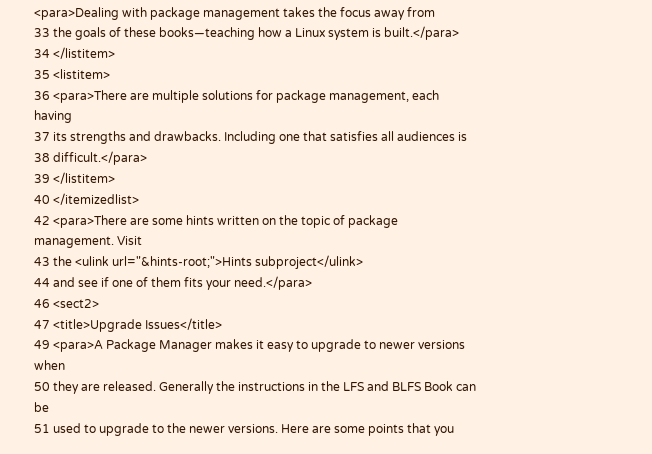<para>Dealing with package management takes the focus away from
33 the goals of these books—teaching how a Linux system is built.</para>
34 </listitem>
35 <listitem>
36 <para>There are multiple solutions for package management, each having
37 its strengths and drawbacks. Including one that satisfies all audiences is
38 difficult.</para>
39 </listitem>
40 </itemizedlist>
42 <para>There are some hints written on the topic of package management. Visit
43 the <ulink url="&hints-root;">Hints subproject</ulink>
44 and see if one of them fits your need.</para>
46 <sect2>
47 <title>Upgrade Issues</title>
49 <para>A Package Manager makes it easy to upgrade to newer versions when
50 they are released. Generally the instructions in the LFS and BLFS Book can be
51 used to upgrade to the newer versions. Here are some points that you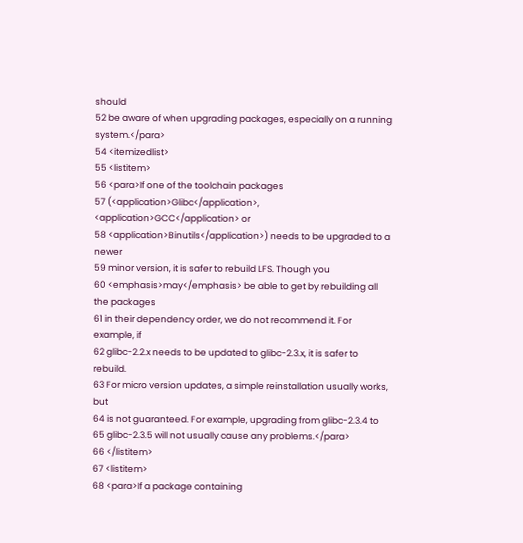should
52 be aware of when upgrading packages, especially on a running system.</para>
54 <itemizedlist>
55 <listitem>
56 <para>If one of the toolchain packages
57 (<application>Glibc</application>, <application>GCC</application> or
58 <application>Binutils</application>) needs to be upgraded to a newer
59 minor version, it is safer to rebuild LFS. Though you
60 <emphasis>may</emphasis> be able to get by rebuilding all the packages
61 in their dependency order, we do not recommend it. For example, if
62 glibc-2.2.x needs to be updated to glibc-2.3.x, it is safer to rebuild.
63 For micro version updates, a simple reinstallation usually works, but
64 is not guaranteed. For example, upgrading from glibc-2.3.4 to
65 glibc-2.3.5 will not usually cause any problems.</para>
66 </listitem>
67 <listitem>
68 <para>If a package containing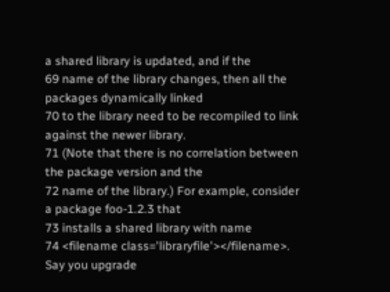a shared library is updated, and if the
69 name of the library changes, then all the packages dynamically linked
70 to the library need to be recompiled to link against the newer library.
71 (Note that there is no correlation between the package version and the
72 name of the library.) For example, consider a package foo-1.2.3 that
73 installs a shared library with name
74 <filename class='libraryfile'></filename>. Say you upgrade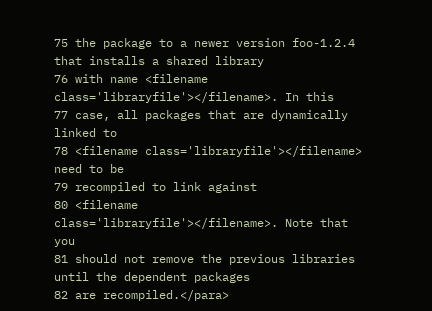75 the package to a newer version foo-1.2.4 that installs a shared library
76 with name <filename class='libraryfile'></filename>. In this
77 case, all packages that are dynamically linked to
78 <filename class='libraryfile'></filename> need to be
79 recompiled to link against
80 <filename class='libraryfile'></filename>. Note that you
81 should not remove the previous libraries until the dependent packages
82 are recompiled.</para>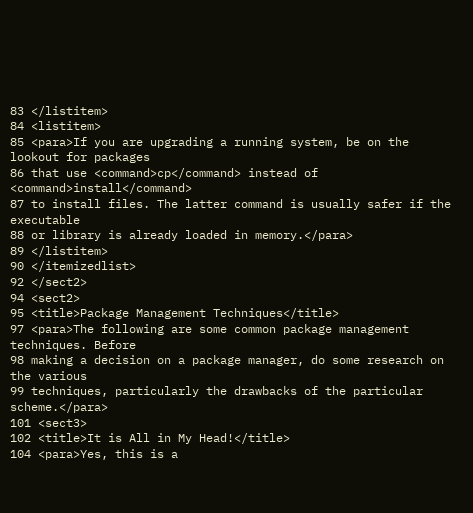83 </listitem>
84 <listitem>
85 <para>If you are upgrading a running system, be on the lookout for packages
86 that use <command>cp</command> instead of <command>install</command>
87 to install files. The latter command is usually safer if the executable
88 or library is already loaded in memory.</para>
89 </listitem>
90 </itemizedlist>
92 </sect2>
94 <sect2>
95 <title>Package Management Techniques</title>
97 <para>The following are some common package management techniques. Before
98 making a decision on a package manager, do some research on the various
99 techniques, particularly the drawbacks of the particular scheme.</para>
101 <sect3>
102 <title>It is All in My Head!</title>
104 <para>Yes, this is a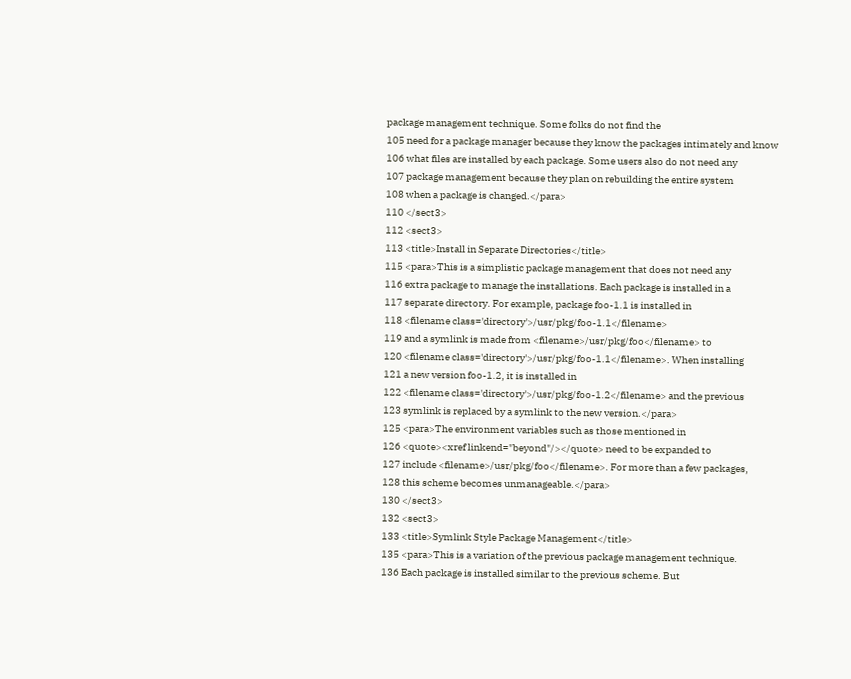package management technique. Some folks do not find the
105 need for a package manager because they know the packages intimately and know
106 what files are installed by each package. Some users also do not need any
107 package management because they plan on rebuilding the entire system
108 when a package is changed.</para>
110 </sect3>
112 <sect3>
113 <title>Install in Separate Directories</title>
115 <para>This is a simplistic package management that does not need any
116 extra package to manage the installations. Each package is installed in a
117 separate directory. For example, package foo-1.1 is installed in
118 <filename class='directory'>/usr/pkg/foo-1.1</filename>
119 and a symlink is made from <filename>/usr/pkg/foo</filename> to
120 <filename class='directory'>/usr/pkg/foo-1.1</filename>. When installing
121 a new version foo-1.2, it is installed in
122 <filename class='directory'>/usr/pkg/foo-1.2</filename> and the previous
123 symlink is replaced by a symlink to the new version.</para>
125 <para>The environment variables such as those mentioned in
126 <quote><xref linkend="beyond"/></quote> need to be expanded to
127 include <filename>/usr/pkg/foo</filename>. For more than a few packages,
128 this scheme becomes unmanageable.</para>
130 </sect3>
132 <sect3>
133 <title>Symlink Style Package Management</title>
135 <para>This is a variation of the previous package management technique.
136 Each package is installed similar to the previous scheme. But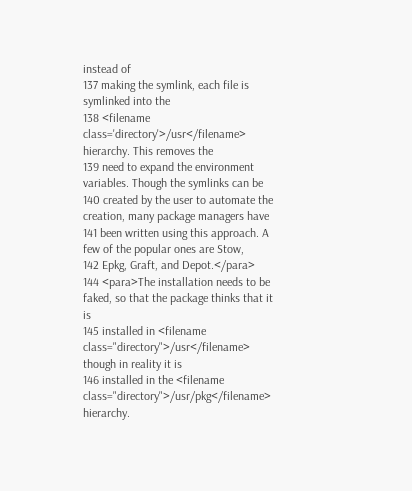instead of
137 making the symlink, each file is symlinked into the
138 <filename class='directory'>/usr</filename> hierarchy. This removes the
139 need to expand the environment variables. Though the symlinks can be
140 created by the user to automate the creation, many package managers have
141 been written using this approach. A few of the popular ones are Stow,
142 Epkg, Graft, and Depot.</para>
144 <para>The installation needs to be faked, so that the package thinks that it is
145 installed in <filename class="directory">/usr</filename> though in reality it is
146 installed in the <filename class="directory">/usr/pkg</filename> hierarchy.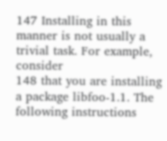147 Installing in this manner is not usually a trivial task. For example, consider
148 that you are installing a package libfoo-1.1. The following instructions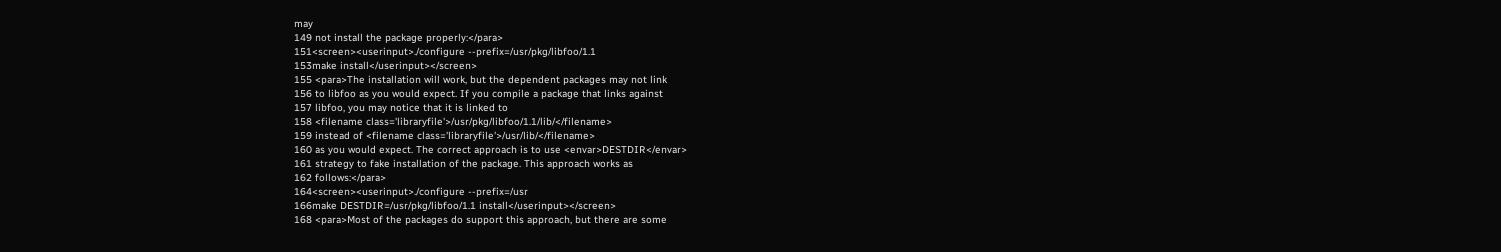may
149 not install the package properly:</para>
151<screen><userinput>./configure --prefix=/usr/pkg/libfoo/1.1
153make install</userinput></screen>
155 <para>The installation will work, but the dependent packages may not link
156 to libfoo as you would expect. If you compile a package that links against
157 libfoo, you may notice that it is linked to
158 <filename class='libraryfile'>/usr/pkg/libfoo/1.1/lib/</filename>
159 instead of <filename class='libraryfile'>/usr/lib/</filename>
160 as you would expect. The correct approach is to use <envar>DESTDIR</envar>
161 strategy to fake installation of the package. This approach works as
162 follows:</para>
164<screen><userinput>./configure --prefix=/usr
166make DESTDIR=/usr/pkg/libfoo/1.1 install</userinput></screen>
168 <para>Most of the packages do support this approach, but there are some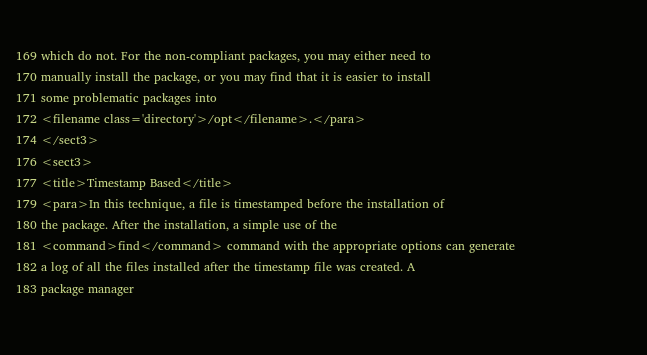169 which do not. For the non-compliant packages, you may either need to
170 manually install the package, or you may find that it is easier to install
171 some problematic packages into
172 <filename class='directory'>/opt</filename>.</para>
174 </sect3>
176 <sect3>
177 <title>Timestamp Based</title>
179 <para>In this technique, a file is timestamped before the installation of
180 the package. After the installation, a simple use of the
181 <command>find</command> command with the appropriate options can generate
182 a log of all the files installed after the timestamp file was created. A
183 package manager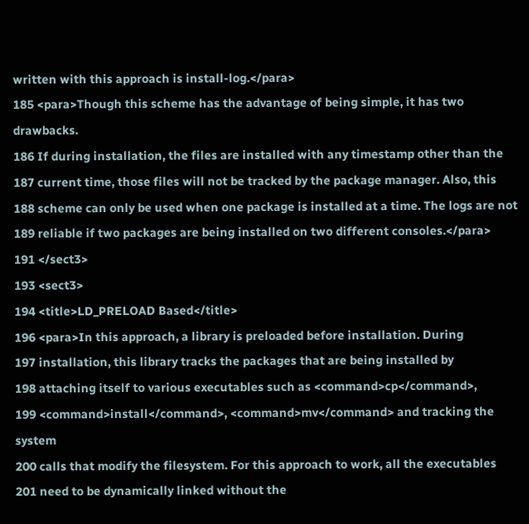written with this approach is install-log.</para>
185 <para>Though this scheme has the advantage of being simple, it has two drawbacks.
186 If during installation, the files are installed with any timestamp other than the
187 current time, those files will not be tracked by the package manager. Also, this
188 scheme can only be used when one package is installed at a time. The logs are not
189 reliable if two packages are being installed on two different consoles.</para>
191 </sect3>
193 <sect3>
194 <title>LD_PRELOAD Based</title>
196 <para>In this approach, a library is preloaded before installation. During
197 installation, this library tracks the packages that are being installed by
198 attaching itself to various executables such as <command>cp</command>,
199 <command>install</command>, <command>mv</command> and tracking the system
200 calls that modify the filesystem. For this approach to work, all the executables
201 need to be dynamically linked without the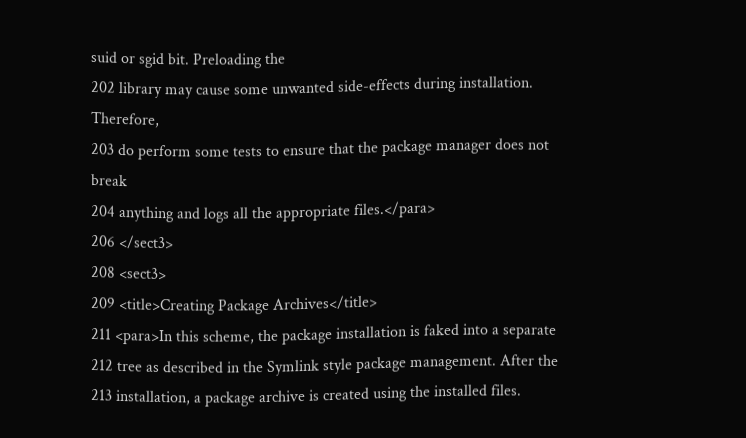suid or sgid bit. Preloading the
202 library may cause some unwanted side-effects during installation. Therefore,
203 do perform some tests to ensure that the package manager does not break
204 anything and logs all the appropriate files.</para>
206 </sect3>
208 <sect3>
209 <title>Creating Package Archives</title>
211 <para>In this scheme, the package installation is faked into a separate
212 tree as described in the Symlink style package management. After the
213 installation, a package archive is created using the installed files.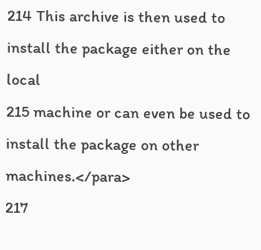214 This archive is then used to install the package either on the local
215 machine or can even be used to install the package on other machines.</para>
217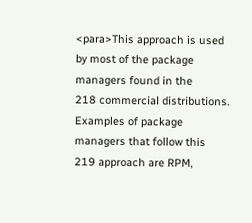<para>This approach is used by most of the package managers found in the
218 commercial distributions. Examples of package managers that follow this
219 approach are RPM,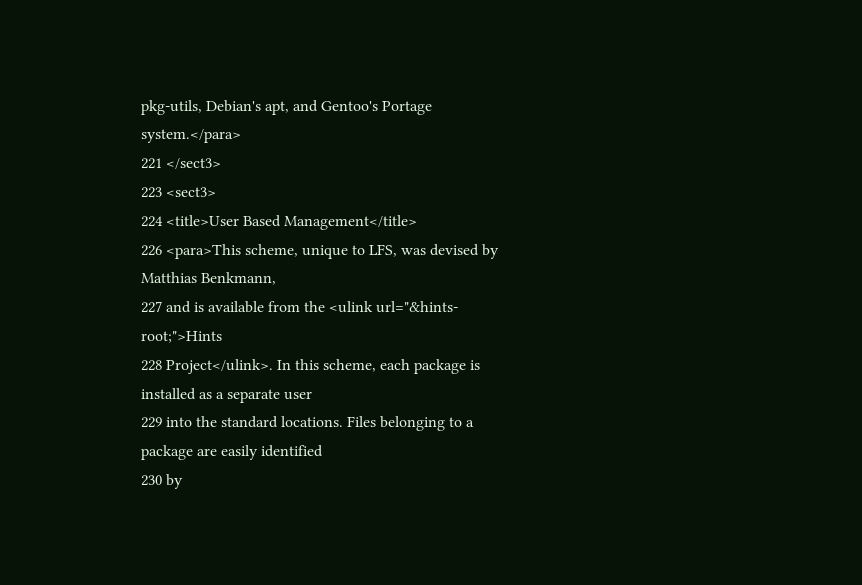pkg-utils, Debian's apt, and Gentoo's Portage system.</para>
221 </sect3>
223 <sect3>
224 <title>User Based Management</title>
226 <para>This scheme, unique to LFS, was devised by Matthias Benkmann,
227 and is available from the <ulink url="&hints-root;">Hints
228 Project</ulink>. In this scheme, each package is installed as a separate user
229 into the standard locations. Files belonging to a package are easily identified
230 by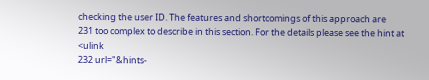checking the user ID. The features and shortcomings of this approach are
231 too complex to describe in this section. For the details please see the hint at <ulink
232 url="&hints-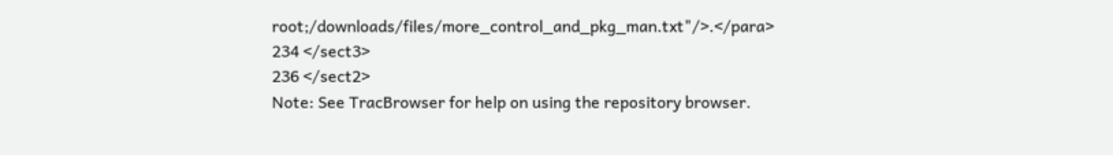root;/downloads/files/more_control_and_pkg_man.txt"/>.</para>
234 </sect3>
236 </sect2>
Note: See TracBrowser for help on using the repository browser.